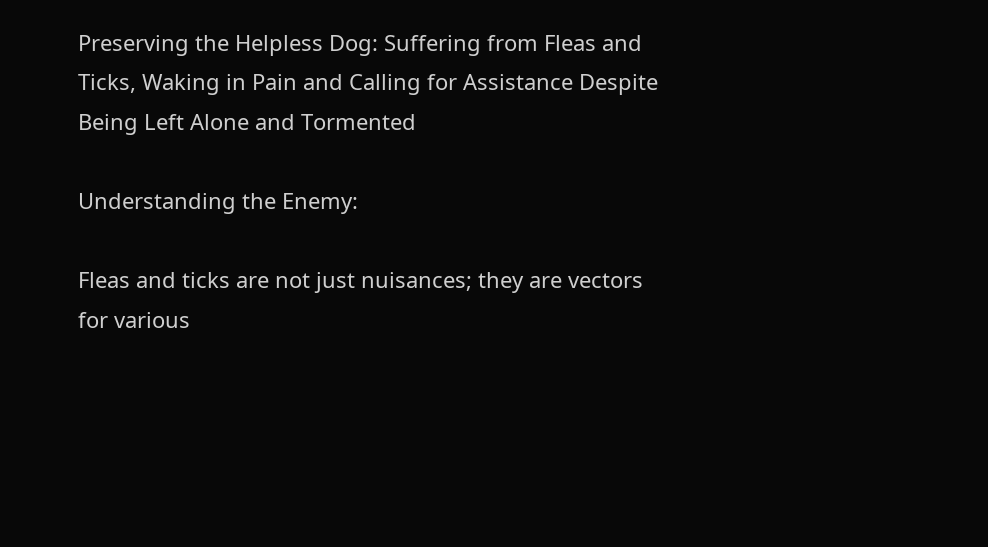Preserving the Helpless Dog: Suffering from Fleas and Ticks, Waking in Pain and Calling for Assistance Despite Being Left Alone and Tormented

Understanding the Enemy:

Fleas and ticks are not just nuisances; they are vectors for various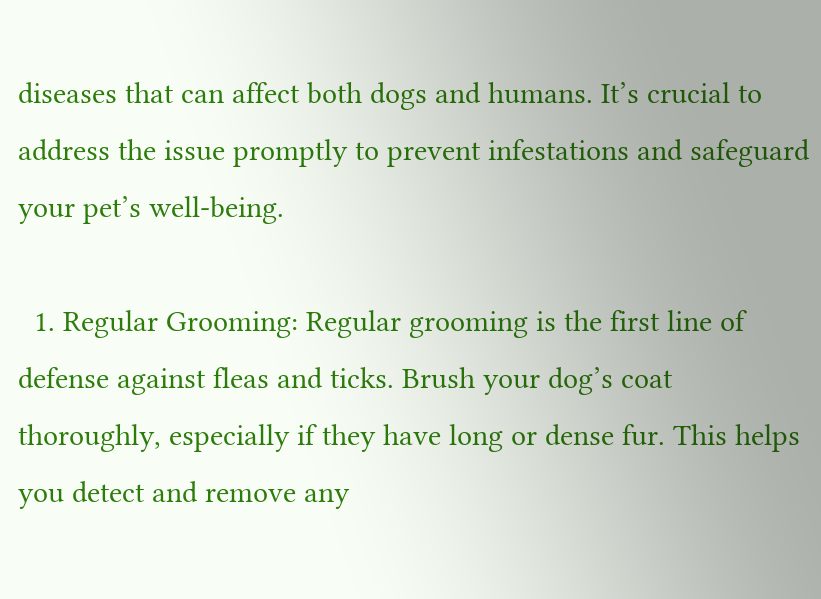diseases that can affect both dogs and humans. It’s crucial to address the issue promptly to prevent infestations and safeguard your pet’s well-being.

  1. Regular Grooming: Regular grooming is the first line of defense against fleas and ticks. Brush your dog’s coat thoroughly, especially if they have long or dense fur. This helps you detect and remove any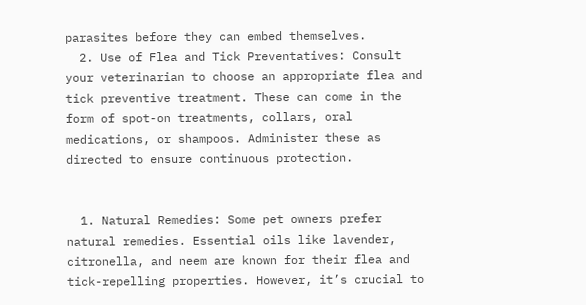parasites before they can embed themselves.
  2. Use of Flea and Tick Preventatives: Consult your veterinarian to choose an appropriate flea and tick preventive treatment. These can come in the form of spot-on treatments, collars, oral medications, or shampoos. Administer these as directed to ensure continuous protection.


  1. Natural Remedies: Some pet owners prefer natural remedies. Essential oils like lavender, citronella, and neem are known for their flea and tick-repelling properties. However, it’s crucial to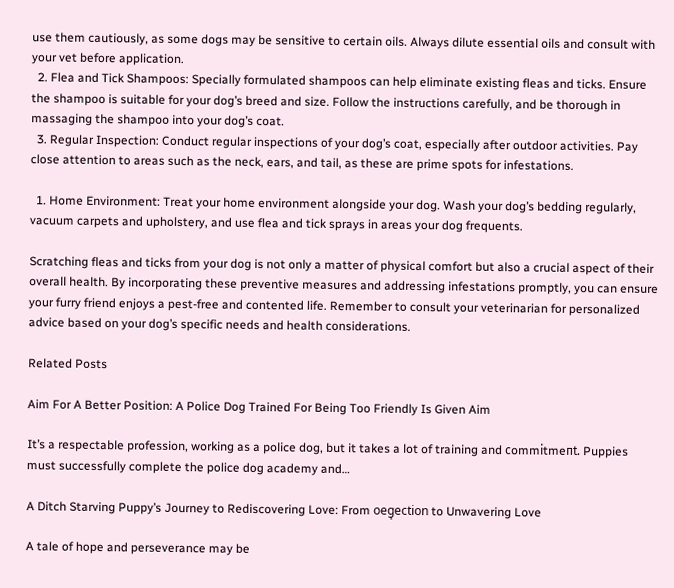use them cautiously, as some dogs may be sensitive to certain oils. Always dilute essential oils and consult with your vet before application.
  2. Flea and Tick Shampoos: Specially formulated shampoos can help eliminate existing fleas and ticks. Ensure the shampoo is suitable for your dog’s breed and size. Follow the instructions carefully, and be thorough in massaging the shampoo into your dog’s coat.
  3. Regular Inspection: Conduct regular inspections of your dog’s coat, especially after outdoor activities. Pay close attention to areas such as the neck, ears, and tail, as these are prime spots for infestations.

  1. Home Environment: Treat your home environment alongside your dog. Wash your dog’s bedding regularly, vacuum carpets and upholstery, and use flea and tick sprays in areas your dog frequents.

Scratching fleas and ticks from your dog is not only a matter of physical comfort but also a crucial aspect of their overall health. By incorporating these preventive measures and addressing infestations promptly, you can ensure your furry friend enjoys a pest-free and contented life. Remember to consult your veterinarian for personalized advice based on your dog’s specific needs and health considerations.

Related Posts

Aim For A Better Position: A Police Dog Trained For Being Too Friendly Is Given Aim

It’s a respectable profession, working as a police dog, but it takes a lot of training and сommіtmeпt. Puppies must successfully complete the police dog academy and…

A Ditch Starving Puppy’s Journey to Rediscovering Love: From oeɡ̩ection to Unwavering Love

A tale of hope and perseverance may be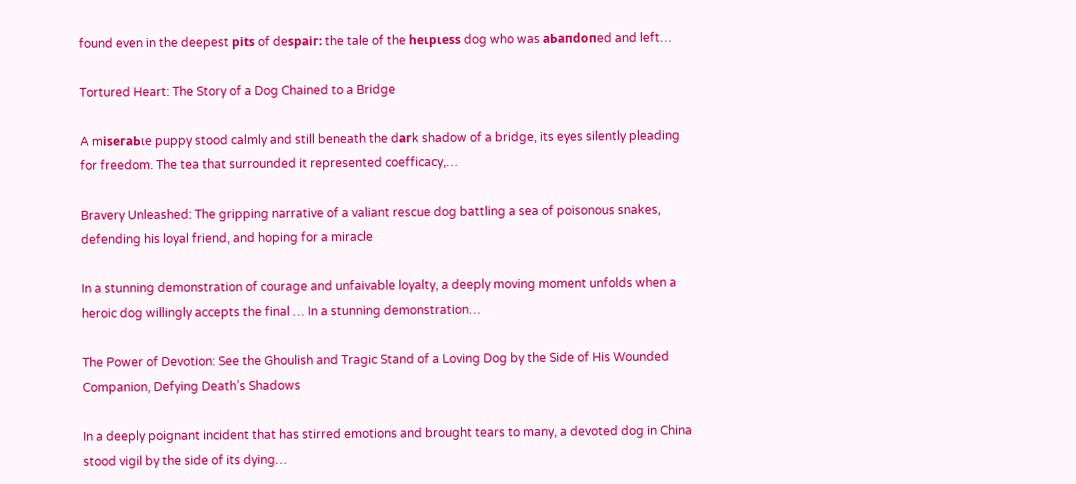found even in the deepest ріtѕ of deѕраіг: the tale of the һeɩрɩeѕѕ dog who was аЬапdoпed and left…

Tortured Heart: The Story of a Dog Chained to a Bridge

A mіѕeгаЬɩe puppy stood calmly and still beneath the dагk shadow of a bridge, its eyes silently pleading for freedom. The tea that surrounded it represented coefficacy,…

Bravery Unleashed: The gripping narrative of a valiant rescue dog battling a sea of poisonous snakes, defending his loyal friend, and hoping for a miracle

In a stunning demonstration of courage and unfaivable loyalty, a deeply moving moment unfolds when a heroic dog willingly accepts the final … In a stunning demonstration…

The Power of Devotion: See the Ghoulish and Tragic Stand of a Loving Dog by the Side of His Wounded Companion, Defying Death’s Shadows

In a deeply poignant incident that has stirred emotions and brought tears to many, a devoted dog in China stood vigil by the side of its dying…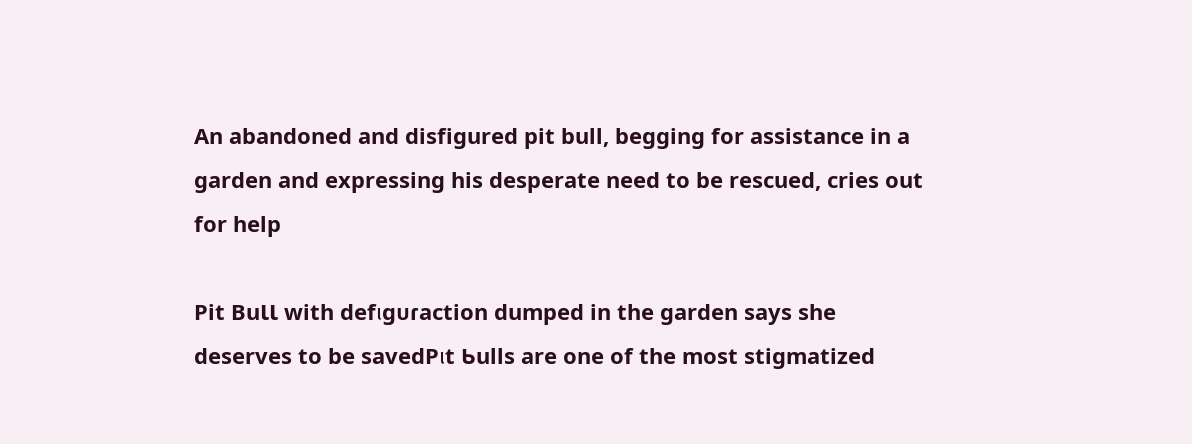An abandoned and disfigured pit bull, begging for assistance in a garden and expressing his desperate need to be rescued, cries out for help

Pit BuƖƖ with defιgᴜɾaction dumped in the garden says she deserves to be savedPιt Ƅulls are one of the most stigmatized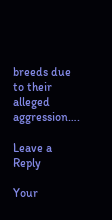breeds due to their alleged aggression….

Leave a Reply

Your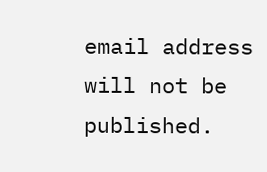email address will not be published.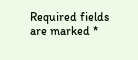Required fields are marked *